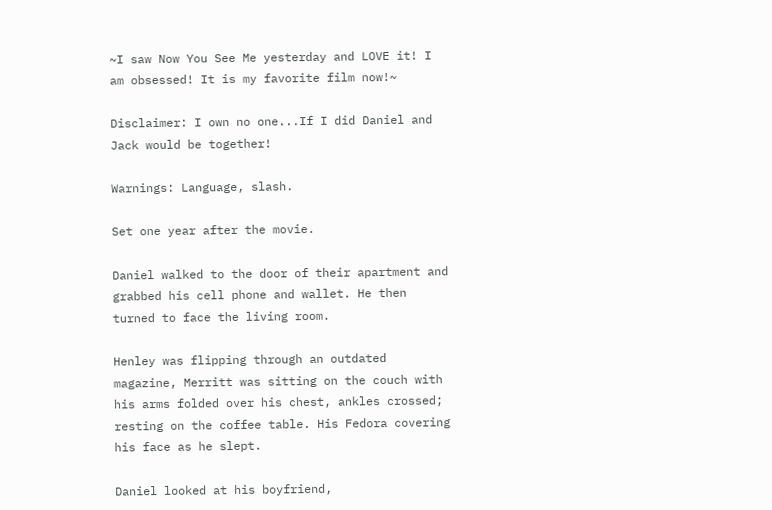~I saw Now You See Me yesterday and LOVE it! I am obsessed! It is my favorite film now!~

Disclaimer: I own no one...If I did Daniel and Jack would be together!

Warnings: Language, slash.

Set one year after the movie.

Daniel walked to the door of their apartment and grabbed his cell phone and wallet. He then turned to face the living room.

Henley was flipping through an outdated magazine, Merritt was sitting on the couch with his arms folded over his chest, ankles crossed; resting on the coffee table. His Fedora covering his face as he slept.

Daniel looked at his boyfriend,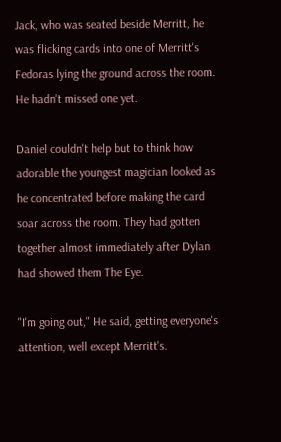Jack, who was seated beside Merritt, he was flicking cards into one of Merritt's Fedoras lying the ground across the room. He hadn't missed one yet.

Daniel couldn't help but to think how adorable the youngest magician looked as he concentrated before making the card soar across the room. They had gotten together almost immediately after Dylan had showed them The Eye.

"I'm going out," He said, getting everyone's attention, well except Merritt's.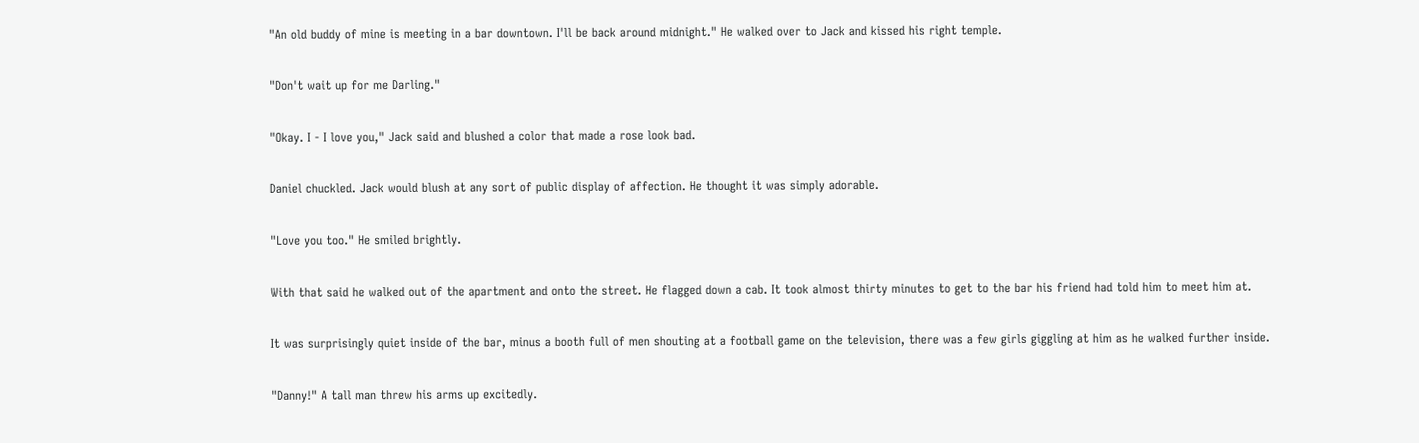"An old buddy of mine is meeting in a bar downtown. I'll be back around midnight." He walked over to Jack and kissed his right temple.

"Don't wait up for me Darling."

"Okay. I - I love you," Jack said and blushed a color that made a rose look bad.

Daniel chuckled. Jack would blush at any sort of public display of affection. He thought it was simply adorable.

"Love you too." He smiled brightly.

With that said he walked out of the apartment and onto the street. He flagged down a cab. It took almost thirty minutes to get to the bar his friend had told him to meet him at.

It was surprisingly quiet inside of the bar, minus a booth full of men shouting at a football game on the television, there was a few girls giggling at him as he walked further inside.

"Danny!" A tall man threw his arms up excitedly.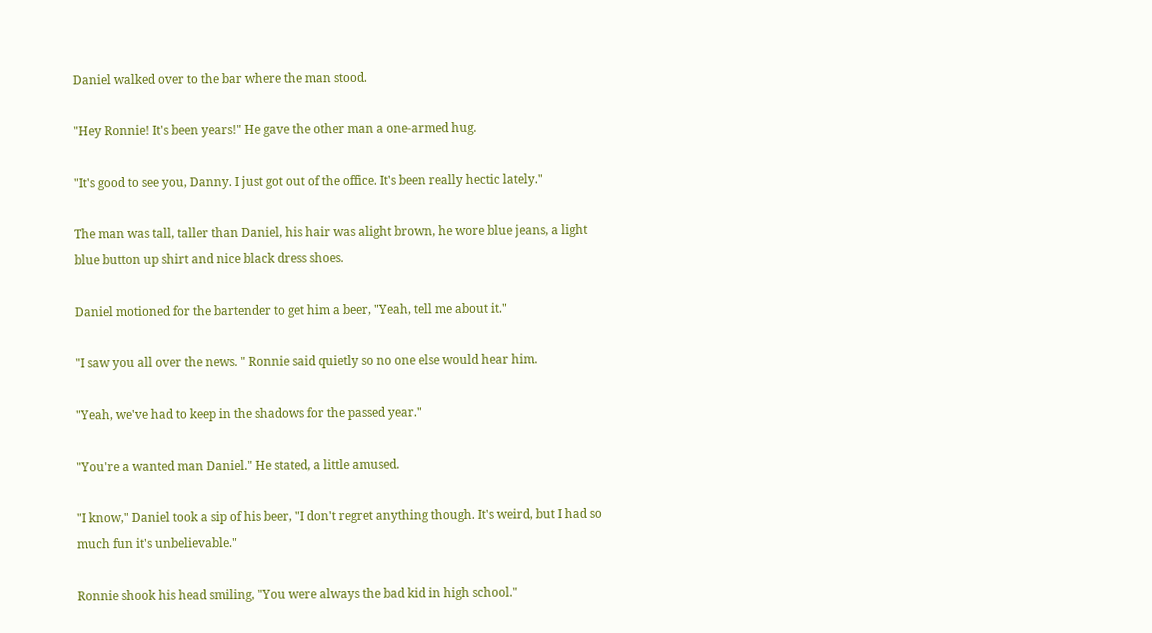Daniel walked over to the bar where the man stood.

"Hey Ronnie! It's been years!" He gave the other man a one-armed hug.

"It's good to see you, Danny. I just got out of the office. It's been really hectic lately."

The man was tall, taller than Daniel, his hair was alight brown, he wore blue jeans, a light blue button up shirt and nice black dress shoes.

Daniel motioned for the bartender to get him a beer, "Yeah, tell me about it."

"I saw you all over the news. " Ronnie said quietly so no one else would hear him.

"Yeah, we've had to keep in the shadows for the passed year."

"You're a wanted man Daniel." He stated, a little amused.

"I know," Daniel took a sip of his beer, "I don't regret anything though. It's weird, but I had so much fun it's unbelievable."

Ronnie shook his head smiling, "You were always the bad kid in high school."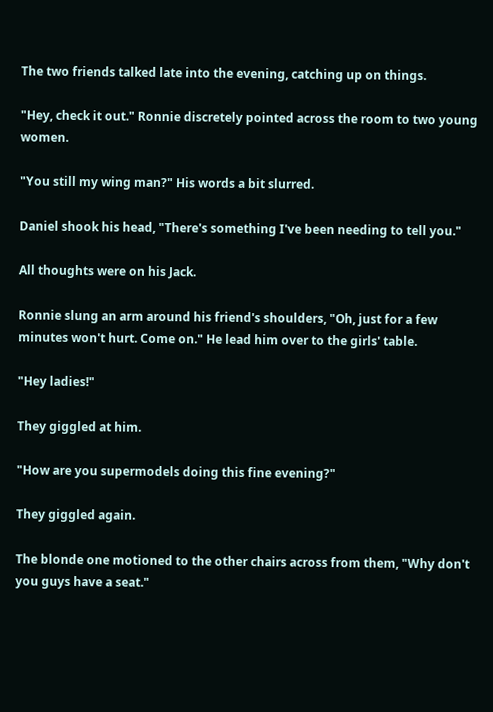The two friends talked late into the evening, catching up on things.

"Hey, check it out." Ronnie discretely pointed across the room to two young women.

"You still my wing man?" His words a bit slurred.

Daniel shook his head, "There's something I've been needing to tell you."

All thoughts were on his Jack.

Ronnie slung an arm around his friend's shoulders, "Oh, just for a few minutes won't hurt. Come on." He lead him over to the girls' table.

"Hey ladies!"

They giggled at him.

"How are you supermodels doing this fine evening?"

They giggled again.

The blonde one motioned to the other chairs across from them, "Why don't you guys have a seat."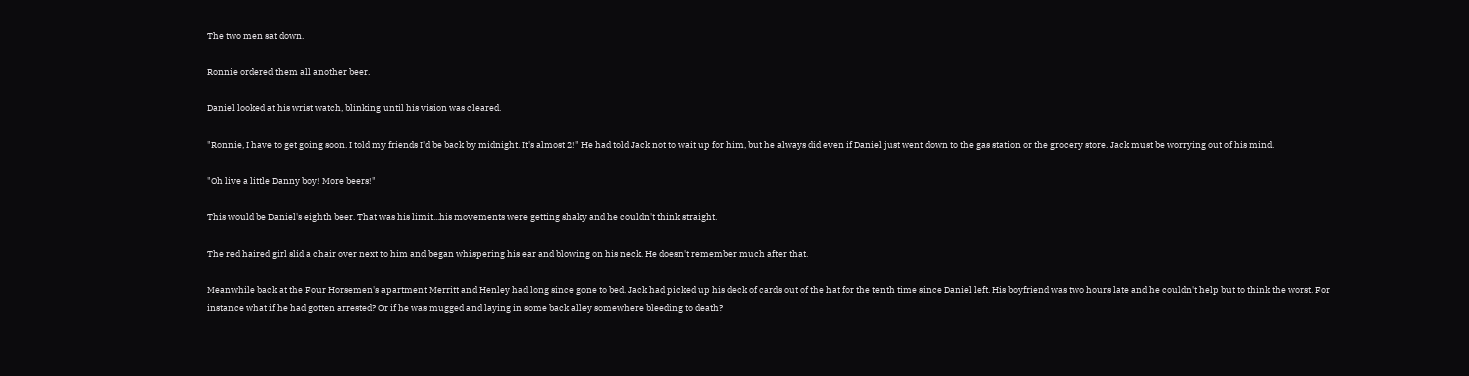The two men sat down.

Ronnie ordered them all another beer.

Daniel looked at his wrist watch, blinking until his vision was cleared.

"Ronnie, I have to get going soon. I told my friends I'd be back by midnight. It's almost 2!" He had told Jack not to wait up for him, but he always did even if Daniel just went down to the gas station or the grocery store. Jack must be worrying out of his mind.

"Oh live a little Danny boy! More beers!"

This would be Daniel's eighth beer. That was his limit...his movements were getting shaky and he couldn't think straight.

The red haired girl slid a chair over next to him and began whispering his ear and blowing on his neck. He doesn't remember much after that.

Meanwhile back at the Four Horsemen's apartment Merritt and Henley had long since gone to bed. Jack had picked up his deck of cards out of the hat for the tenth time since Daniel left. His boyfriend was two hours late and he couldn't help but to think the worst. For instance what if he had gotten arrested? Or if he was mugged and laying in some back alley somewhere bleeding to death?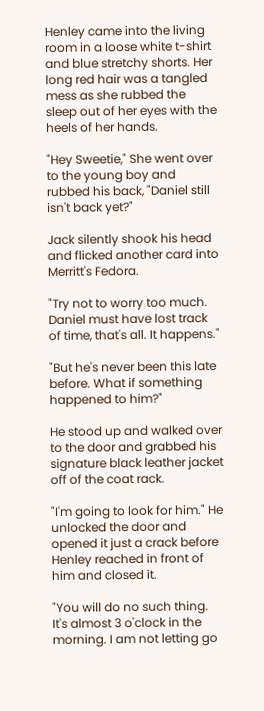Henley came into the living room in a loose white t-shirt and blue stretchy shorts. Her long red hair was a tangled mess as she rubbed the sleep out of her eyes with the heels of her hands.

"Hey Sweetie," She went over to the young boy and rubbed his back, "Daniel still isn't back yet?"

Jack silently shook his head and flicked another card into Merritt's Fedora.

"Try not to worry too much. Daniel must have lost track of time, that's all. It happens."

"But he's never been this late before. What if something happened to him?"

He stood up and walked over to the door and grabbed his signature black leather jacket off of the coat rack.

"I'm going to look for him." He unlocked the door and opened it just a crack before Henley reached in front of him and closed it.

"You will do no such thing. It's almost 3 o'clock in the morning. I am not letting go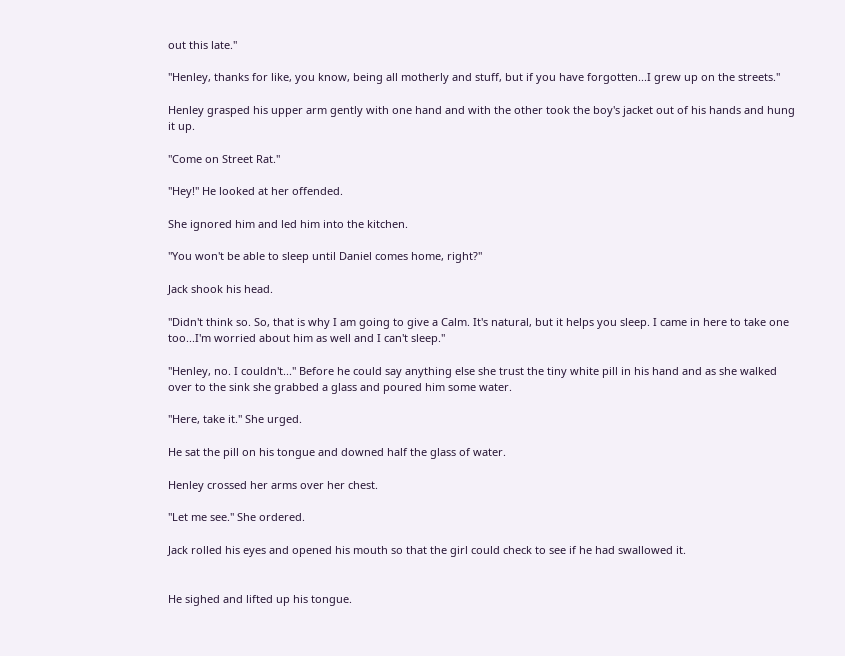out this late."

"Henley, thanks for like, you know, being all motherly and stuff, but if you have forgotten...I grew up on the streets."

Henley grasped his upper arm gently with one hand and with the other took the boy's jacket out of his hands and hung it up.

"Come on Street Rat."

"Hey!" He looked at her offended.

She ignored him and led him into the kitchen.

"You won't be able to sleep until Daniel comes home, right?"

Jack shook his head.

"Didn't think so. So, that is why I am going to give a Calm. It's natural, but it helps you sleep. I came in here to take one too...I'm worried about him as well and I can't sleep."

"Henley, no. I couldn't..." Before he could say anything else she trust the tiny white pill in his hand and as she walked over to the sink she grabbed a glass and poured him some water.

"Here, take it." She urged.

He sat the pill on his tongue and downed half the glass of water.

Henley crossed her arms over her chest.

"Let me see." She ordered.

Jack rolled his eyes and opened his mouth so that the girl could check to see if he had swallowed it.


He sighed and lifted up his tongue.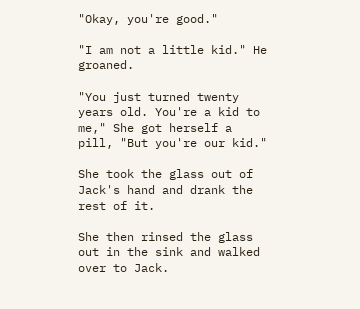"Okay, you're good."

"I am not a little kid." He groaned.

"You just turned twenty years old. You're a kid to me," She got herself a pill, "But you're our kid."

She took the glass out of Jack's hand and drank the rest of it.

She then rinsed the glass out in the sink and walked over to Jack.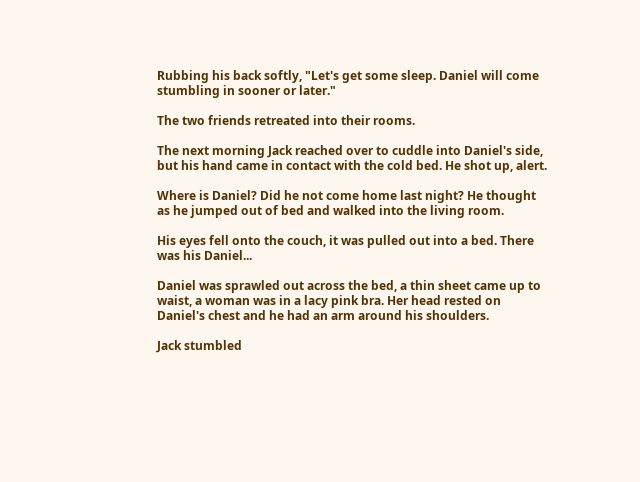Rubbing his back softly, "Let's get some sleep. Daniel will come stumbling in sooner or later."

The two friends retreated into their rooms.

The next morning Jack reached over to cuddle into Daniel's side, but his hand came in contact with the cold bed. He shot up, alert.

Where is Daniel? Did he not come home last night? He thought as he jumped out of bed and walked into the living room.

His eyes fell onto the couch, it was pulled out into a bed. There was his Daniel...

Daniel was sprawled out across the bed, a thin sheet came up to waist, a woman was in a lacy pink bra. Her head rested on Daniel's chest and he had an arm around his shoulders.

Jack stumbled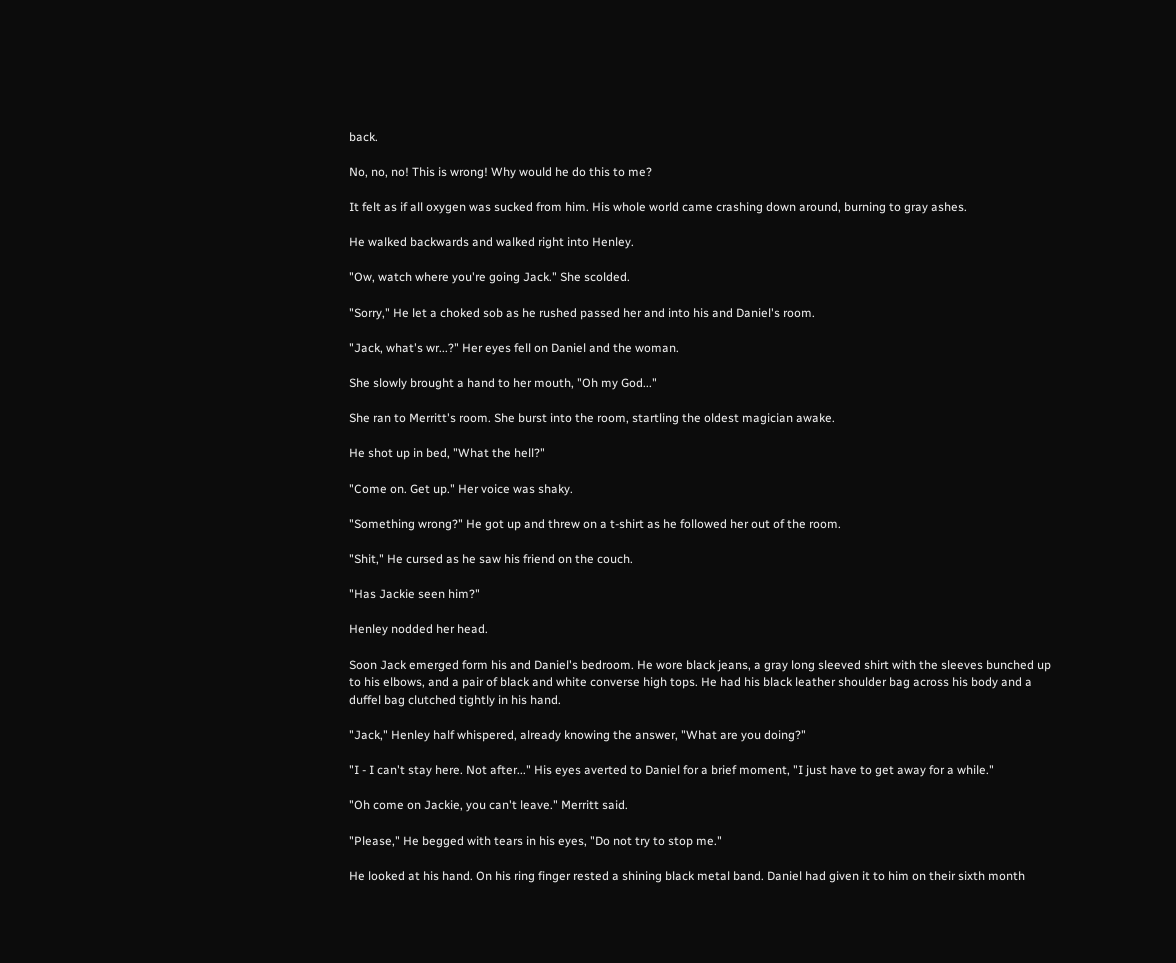back.

No, no, no! This is wrong! Why would he do this to me?

It felt as if all oxygen was sucked from him. His whole world came crashing down around, burning to gray ashes.

He walked backwards and walked right into Henley.

"Ow, watch where you're going Jack." She scolded.

"Sorry," He let a choked sob as he rushed passed her and into his and Daniel's room.

"Jack, what's wr...?" Her eyes fell on Daniel and the woman.

She slowly brought a hand to her mouth, "Oh my God..."

She ran to Merritt's room. She burst into the room, startling the oldest magician awake.

He shot up in bed, "What the hell?"

"Come on. Get up." Her voice was shaky.

"Something wrong?" He got up and threw on a t-shirt as he followed her out of the room.

"Shit," He cursed as he saw his friend on the couch.

"Has Jackie seen him?"

Henley nodded her head.

Soon Jack emerged form his and Daniel's bedroom. He wore black jeans, a gray long sleeved shirt with the sleeves bunched up to his elbows, and a pair of black and white converse high tops. He had his black leather shoulder bag across his body and a duffel bag clutched tightly in his hand.

"Jack," Henley half whispered, already knowing the answer, "What are you doing?"

"I - I can't stay here. Not after..." His eyes averted to Daniel for a brief moment, "I just have to get away for a while."

"Oh come on Jackie, you can't leave." Merritt said.

"Please," He begged with tears in his eyes, "Do not try to stop me."

He looked at his hand. On his ring finger rested a shining black metal band. Daniel had given it to him on their sixth month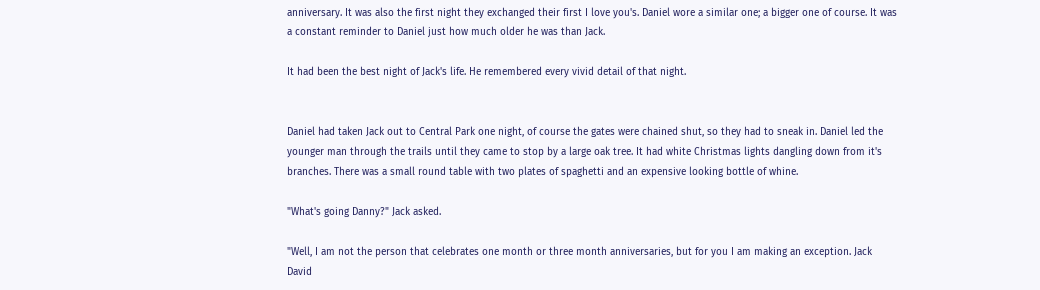anniversary. It was also the first night they exchanged their first I love you's. Daniel wore a similar one; a bigger one of course. It was a constant reminder to Daniel just how much older he was than Jack.

It had been the best night of Jack's life. He remembered every vivid detail of that night.


Daniel had taken Jack out to Central Park one night, of course the gates were chained shut, so they had to sneak in. Daniel led the younger man through the trails until they came to stop by a large oak tree. It had white Christmas lights dangling down from it's branches. There was a small round table with two plates of spaghetti and an expensive looking bottle of whine.

"What's going Danny?" Jack asked.

"Well, I am not the person that celebrates one month or three month anniversaries, but for you I am making an exception. Jack David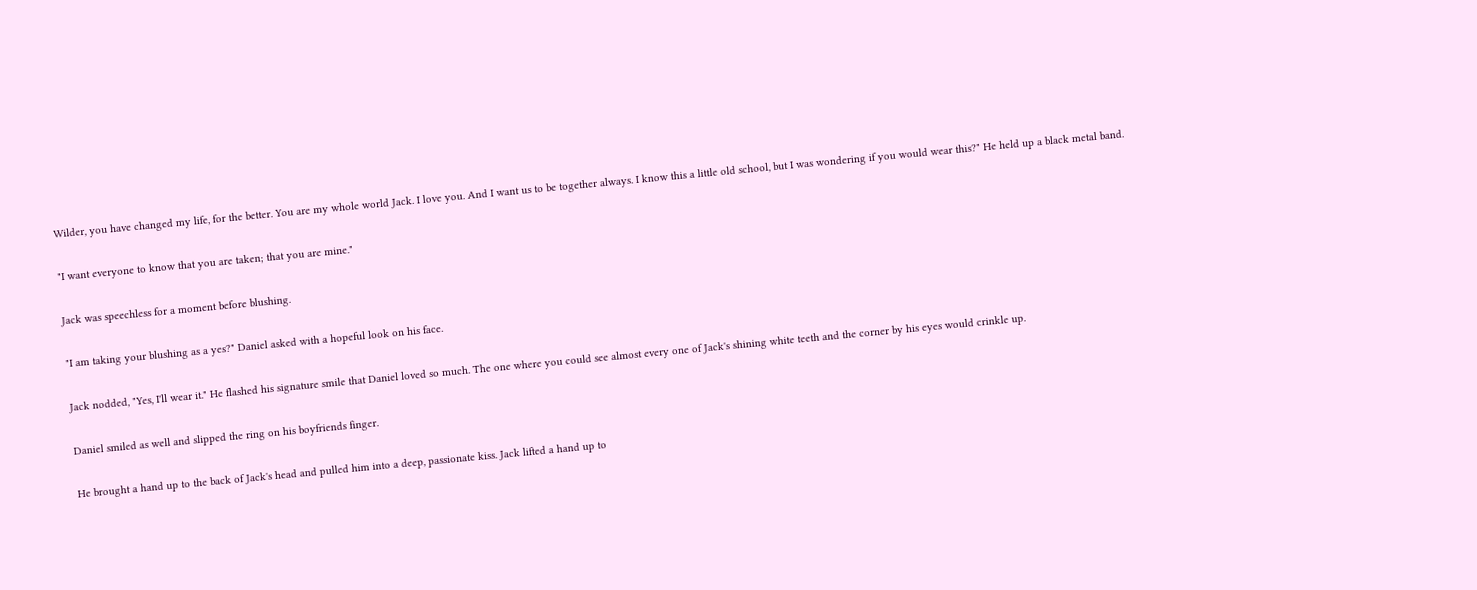Wilder, you have changed my life, for the better. You are my whole world Jack. I love you. And I want us to be together always. I know this a little old school, but I was wondering if you would wear this?" He held up a black metal band.

"I want everyone to know that you are taken; that you are mine."

Jack was speechless for a moment before blushing.

"I am taking your blushing as a yes?" Daniel asked with a hopeful look on his face.

Jack nodded, "Yes, I'll wear it." He flashed his signature smile that Daniel loved so much. The one where you could see almost every one of Jack's shining white teeth and the corner by his eyes would crinkle up.

Daniel smiled as well and slipped the ring on his boyfriends finger.

He brought a hand up to the back of Jack's head and pulled him into a deep, passionate kiss. Jack lifted a hand up to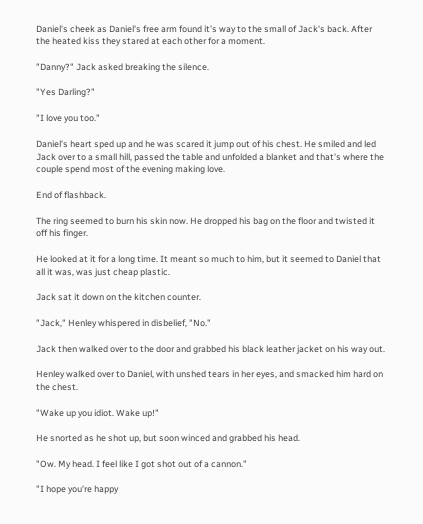Daniel's cheek as Daniel's free arm found it's way to the small of Jack's back. After the heated kiss they stared at each other for a moment.

"Danny?" Jack asked breaking the silence.

"Yes Darling?"

"I love you too."

Daniel's heart sped up and he was scared it jump out of his chest. He smiled and led Jack over to a small hill, passed the table and unfolded a blanket and that's where the couple spend most of the evening making love.

End of flashback.

The ring seemed to burn his skin now. He dropped his bag on the floor and twisted it off his finger.

He looked at it for a long time. It meant so much to him, but it seemed to Daniel that all it was, was just cheap plastic.

Jack sat it down on the kitchen counter.

"Jack," Henley whispered in disbelief, "No."

Jack then walked over to the door and grabbed his black leather jacket on his way out.

Henley walked over to Daniel, with unshed tears in her eyes, and smacked him hard on the chest.

"Wake up you idiot. Wake up!"

He snorted as he shot up, but soon winced and grabbed his head.

"Ow. My head. I feel like I got shot out of a cannon."

"I hope you're happy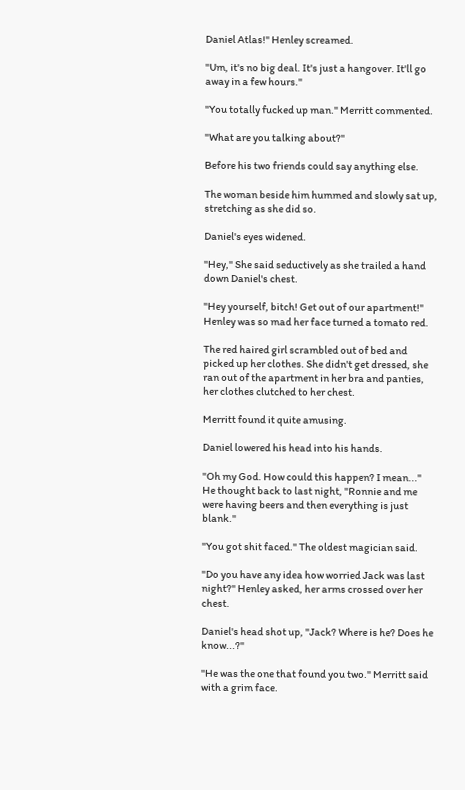Daniel Atlas!" Henley screamed.

"Um, it's no big deal. It's just a hangover. It'll go away in a few hours."

"You totally fucked up man." Merritt commented.

"What are you talking about?"

Before his two friends could say anything else.

The woman beside him hummed and slowly sat up, stretching as she did so.

Daniel's eyes widened.

"Hey," She said seductively as she trailed a hand down Daniel's chest.

"Hey yourself, bitch! Get out of our apartment!" Henley was so mad her face turned a tomato red.

The red haired girl scrambled out of bed and picked up her clothes. She didn't get dressed, she ran out of the apartment in her bra and panties, her clothes clutched to her chest.

Merritt found it quite amusing.

Daniel lowered his head into his hands.

"Oh my God. How could this happen? I mean..." He thought back to last night, "Ronnie and me were having beers and then everything is just blank."

"You got shit faced." The oldest magician said.

"Do you have any idea how worried Jack was last night?" Henley asked, her arms crossed over her chest.

Daniel's head shot up, "Jack? Where is he? Does he know...?"

"He was the one that found you two." Merritt said with a grim face.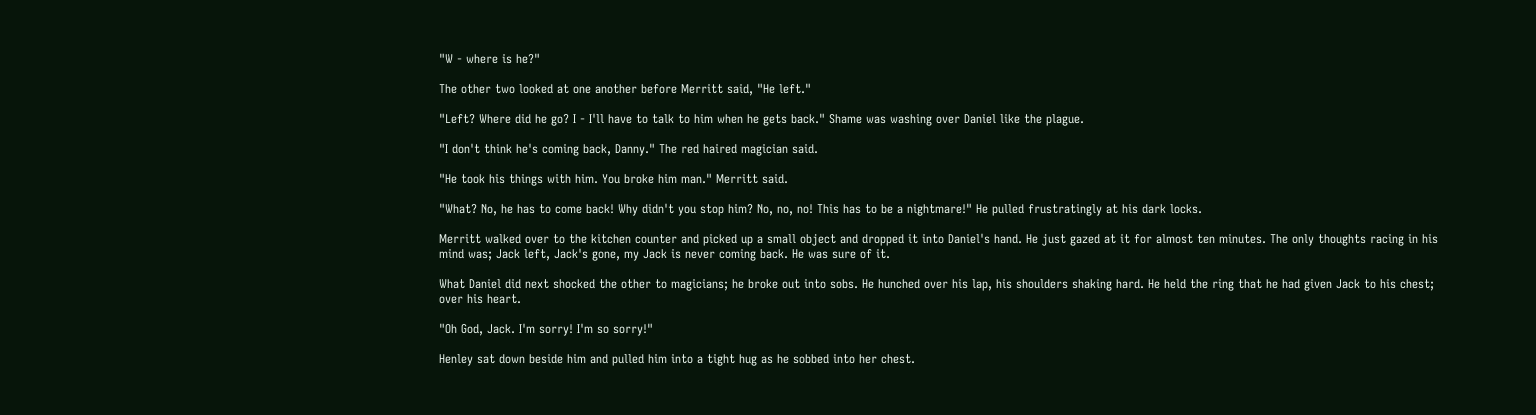"W - where is he?"

The other two looked at one another before Merritt said, "He left."

"Left? Where did he go? I - I'll have to talk to him when he gets back." Shame was washing over Daniel like the plague.

"I don't think he's coming back, Danny." The red haired magician said.

"He took his things with him. You broke him man." Merritt said.

"What? No, he has to come back! Why didn't you stop him? No, no, no! This has to be a nightmare!" He pulled frustratingly at his dark locks.

Merritt walked over to the kitchen counter and picked up a small object and dropped it into Daniel's hand. He just gazed at it for almost ten minutes. The only thoughts racing in his mind was; Jack left, Jack's gone, my Jack is never coming back. He was sure of it.

What Daniel did next shocked the other to magicians; he broke out into sobs. He hunched over his lap, his shoulders shaking hard. He held the ring that he had given Jack to his chest; over his heart.

"Oh God, Jack. I'm sorry! I'm so sorry!"

Henley sat down beside him and pulled him into a tight hug as he sobbed into her chest.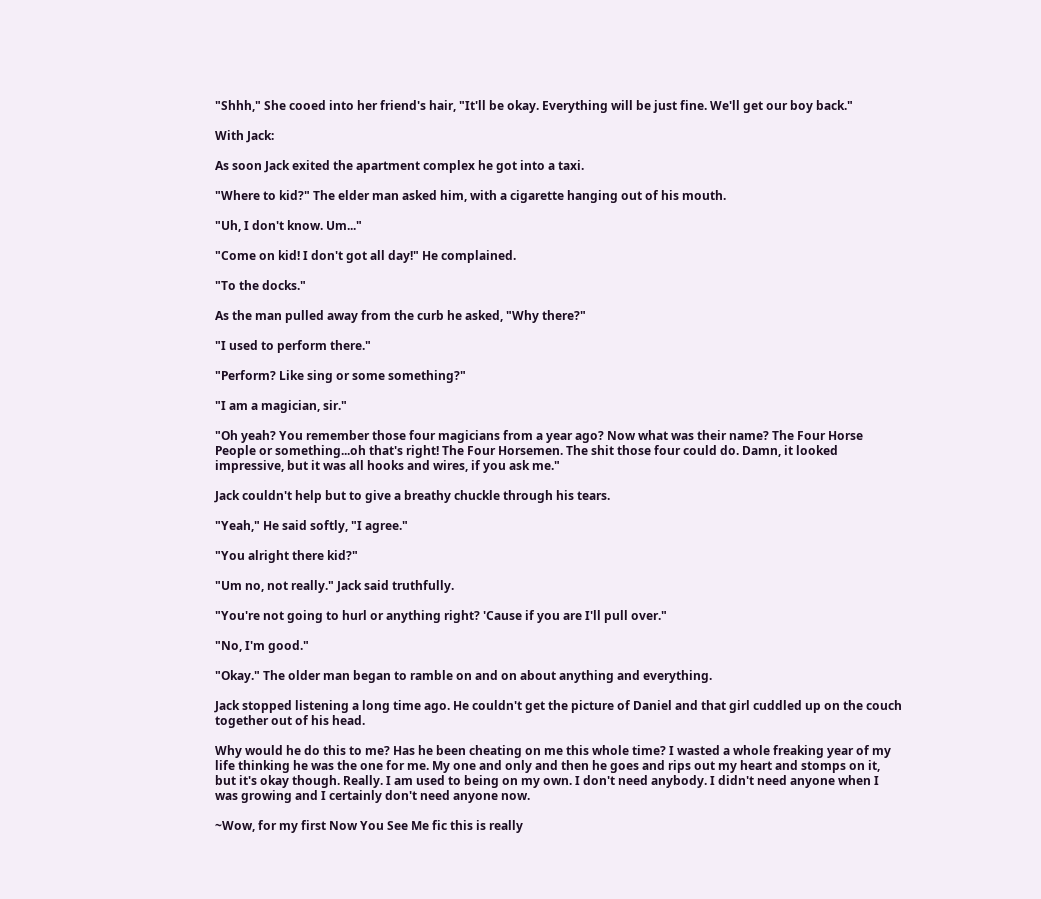"Shhh," She cooed into her friend's hair, "It'll be okay. Everything will be just fine. We'll get our boy back."

With Jack:

As soon Jack exited the apartment complex he got into a taxi.

"Where to kid?" The elder man asked him, with a cigarette hanging out of his mouth.

"Uh, I don't know. Um..."

"Come on kid! I don't got all day!" He complained.

"To the docks."

As the man pulled away from the curb he asked, "Why there?"

"I used to perform there."

"Perform? Like sing or some something?"

"I am a magician, sir."

"Oh yeah? You remember those four magicians from a year ago? Now what was their name? The Four Horse People or something...oh that's right! The Four Horsemen. The shit those four could do. Damn, it looked impressive, but it was all hooks and wires, if you ask me."

Jack couldn't help but to give a breathy chuckle through his tears.

"Yeah," He said softly, "I agree."

"You alright there kid?"

"Um no, not really." Jack said truthfully.

"You're not going to hurl or anything right? 'Cause if you are I'll pull over."

"No, I'm good."

"Okay." The older man began to ramble on and on about anything and everything.

Jack stopped listening a long time ago. He couldn't get the picture of Daniel and that girl cuddled up on the couch together out of his head.

Why would he do this to me? Has he been cheating on me this whole time? I wasted a whole freaking year of my life thinking he was the one for me. My one and only and then he goes and rips out my heart and stomps on it, but it's okay though. Really. I am used to being on my own. I don't need anybody. I didn't need anyone when I was growing and I certainly don't need anyone now.

~Wow, for my first Now You See Me fic this is really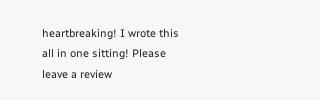heartbreaking! I wrote this all in one sitting! Please leave a review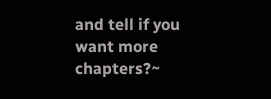and tell if you want more chapters?~